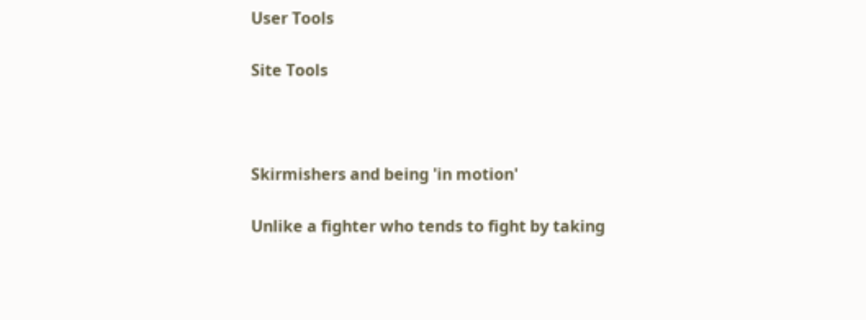User Tools

Site Tools



Skirmishers and being 'in motion'

Unlike a fighter who tends to fight by taking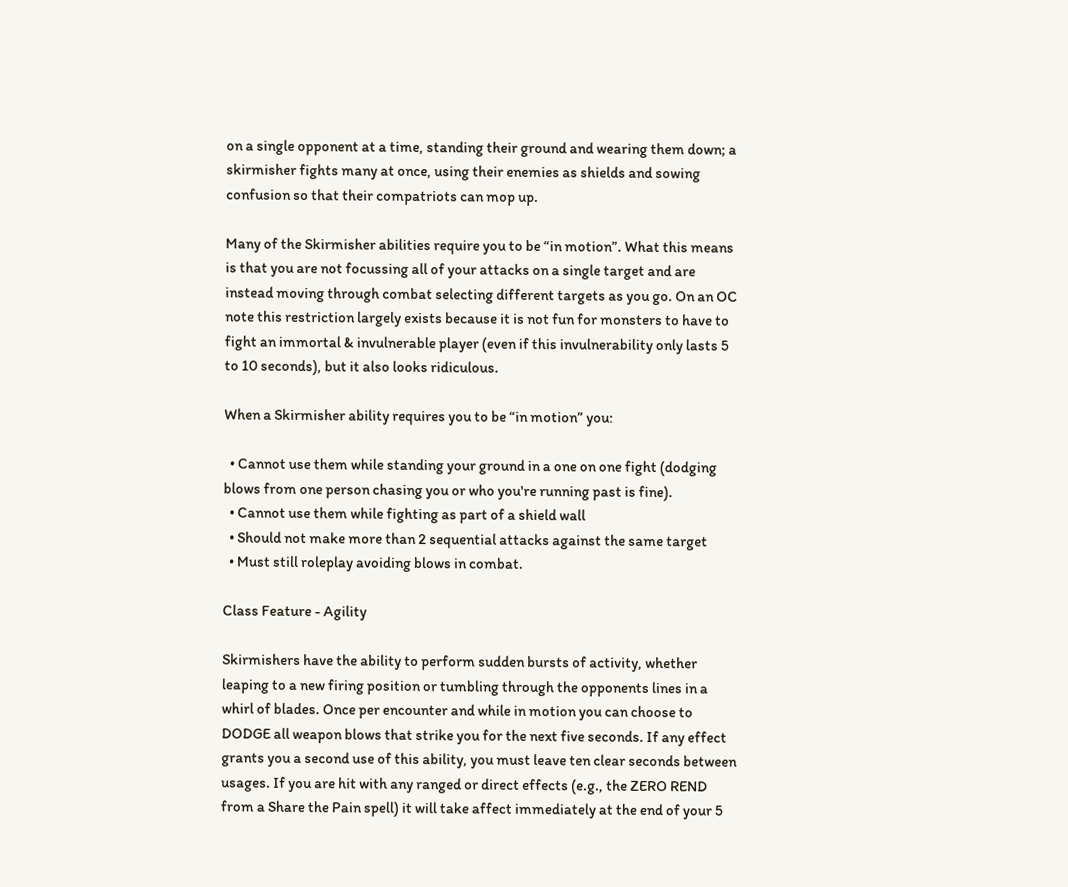on a single opponent at a time, standing their ground and wearing them down; a skirmisher fights many at once, using their enemies as shields and sowing confusion so that their compatriots can mop up.

Many of the Skirmisher abilities require you to be “in motion”. What this means is that you are not focussing all of your attacks on a single target and are instead moving through combat selecting different targets as you go. On an OC note this restriction largely exists because it is not fun for monsters to have to fight an immortal & invulnerable player (even if this invulnerability only lasts 5 to 10 seconds), but it also looks ridiculous.

When a Skirmisher ability requires you to be “in motion” you:

  • Cannot use them while standing your ground in a one on one fight (dodging blows from one person chasing you or who you're running past is fine).
  • Cannot use them while fighting as part of a shield wall
  • Should not make more than 2 sequential attacks against the same target
  • Must still roleplay avoiding blows in combat.

Class Feature - Agility

Skirmishers have the ability to perform sudden bursts of activity, whether leaping to a new firing position or tumbling through the opponents lines in a whirl of blades. Once per encounter and while in motion you can choose to DODGE all weapon blows that strike you for the next five seconds. If any effect grants you a second use of this ability, you must leave ten clear seconds between usages. If you are hit with any ranged or direct effects (e.g., the ZERO REND from a Share the Pain spell) it will take affect immediately at the end of your 5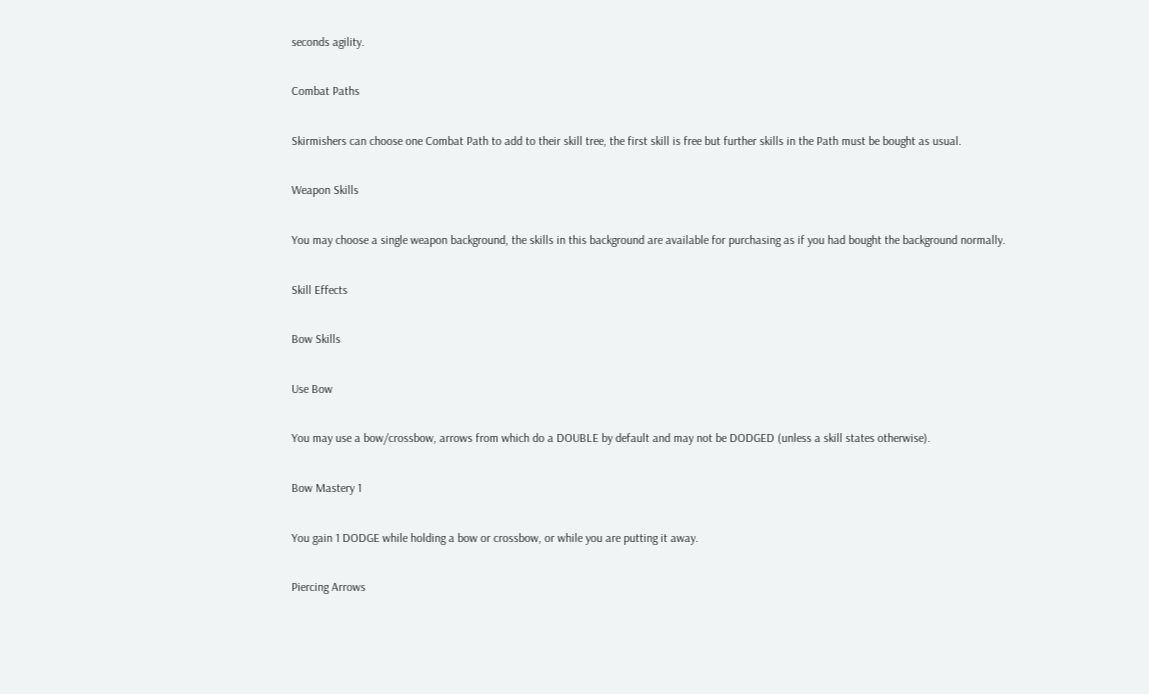seconds agility.

Combat Paths

Skirmishers can choose one Combat Path to add to their skill tree, the first skill is free but further skills in the Path must be bought as usual.

Weapon Skills

You may choose a single weapon background, the skills in this background are available for purchasing as if you had bought the background normally.

Skill Effects

Bow Skills

Use Bow

You may use a bow/crossbow, arrows from which do a DOUBLE by default and may not be DODGED (unless a skill states otherwise).

Bow Mastery 1

You gain 1 DODGE while holding a bow or crossbow, or while you are putting it away.

Piercing Arrows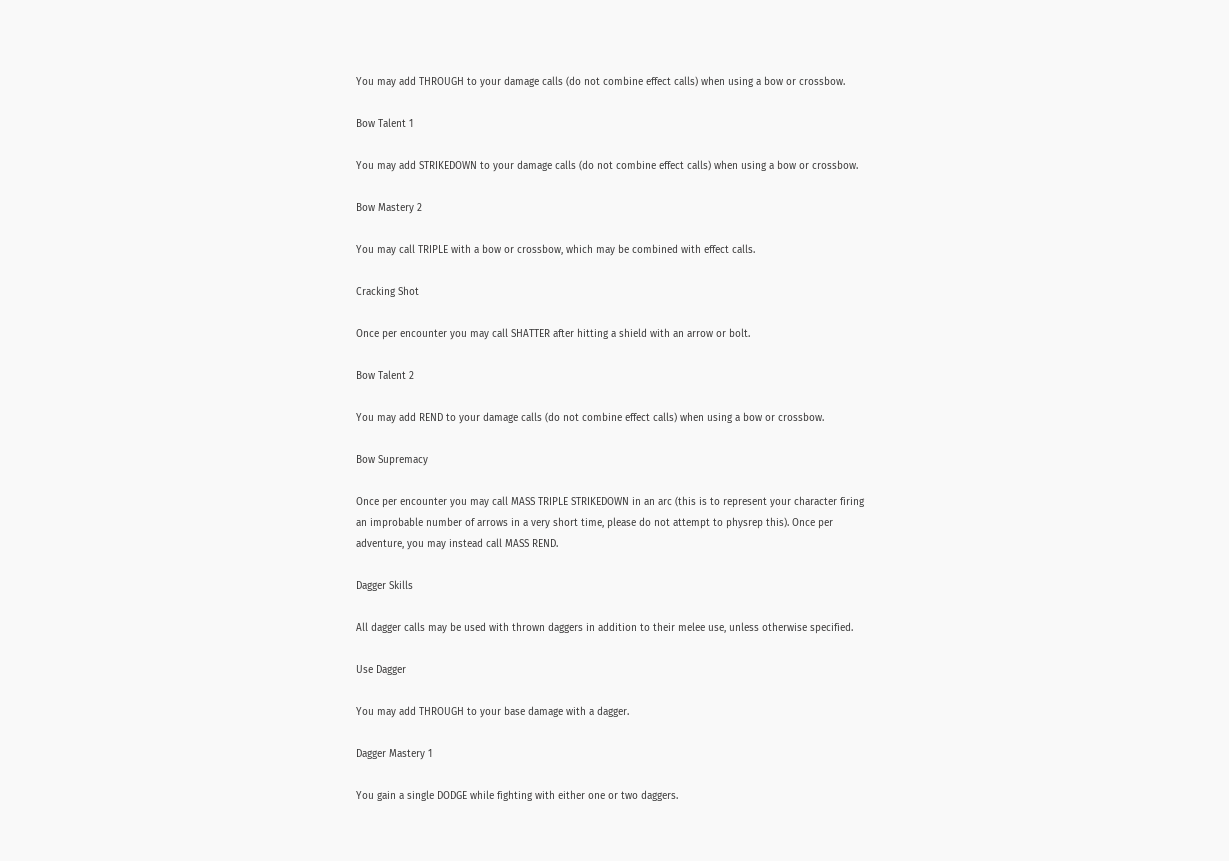You may add THROUGH to your damage calls (do not combine effect calls) when using a bow or crossbow.

Bow Talent 1

You may add STRIKEDOWN to your damage calls (do not combine effect calls) when using a bow or crossbow.

Bow Mastery 2

You may call TRIPLE with a bow or crossbow, which may be combined with effect calls.

Cracking Shot

Once per encounter you may call SHATTER after hitting a shield with an arrow or bolt.

Bow Talent 2

You may add REND to your damage calls (do not combine effect calls) when using a bow or crossbow.

Bow Supremacy

Once per encounter you may call MASS TRIPLE STRIKEDOWN in an arc (this is to represent your character firing an improbable number of arrows in a very short time, please do not attempt to physrep this). Once per adventure, you may instead call MASS REND.

Dagger Skills

All dagger calls may be used with thrown daggers in addition to their melee use, unless otherwise specified.

Use Dagger

You may add THROUGH to your base damage with a dagger.

Dagger Mastery 1

You gain a single DODGE while fighting with either one or two daggers.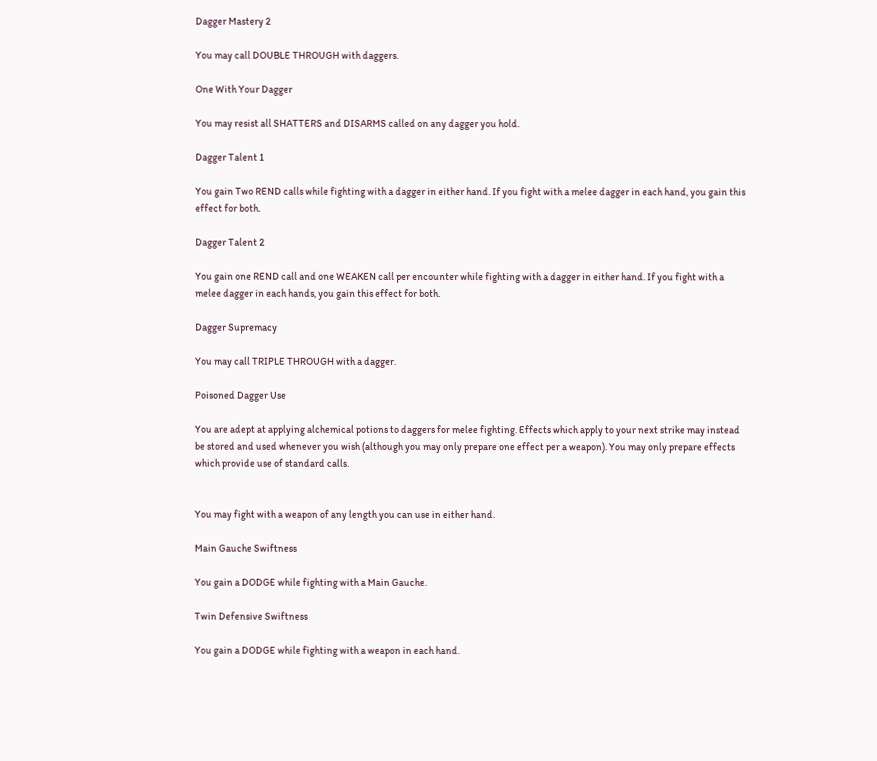Dagger Mastery 2

You may call DOUBLE THROUGH with daggers.

One With Your Dagger

You may resist all SHATTERS and DISARMS called on any dagger you hold.

Dagger Talent 1

You gain Two REND calls while fighting with a dagger in either hand. If you fight with a melee dagger in each hand, you gain this effect for both.

Dagger Talent 2

You gain one REND call and one WEAKEN call per encounter while fighting with a dagger in either hand. If you fight with a melee dagger in each hands, you gain this effect for both.

Dagger Supremacy

You may call TRIPLE THROUGH with a dagger.

Poisoned Dagger Use

You are adept at applying alchemical potions to daggers for melee fighting. Effects which apply to your next strike may instead be stored and used whenever you wish (although you may only prepare one effect per a weapon). You may only prepare effects which provide use of standard calls.


You may fight with a weapon of any length you can use in either hand.

Main Gauche Swiftness

You gain a DODGE while fighting with a Main Gauche.

Twin Defensive Swiftness

You gain a DODGE while fighting with a weapon in each hand.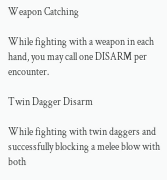Weapon Catching

While fighting with a weapon in each hand, you may call one DISARM per encounter.

Twin Dagger Disarm

While fighting with twin daggers and successfully blocking a melee blow with both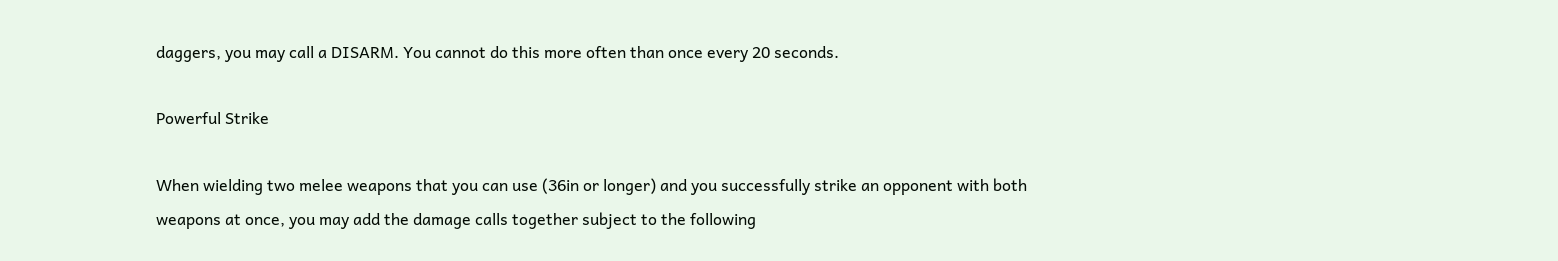daggers, you may call a DISARM. You cannot do this more often than once every 20 seconds.

Powerful Strike

When wielding two melee weapons that you can use (36in or longer) and you successfully strike an opponent with both weapons at once, you may add the damage calls together subject to the following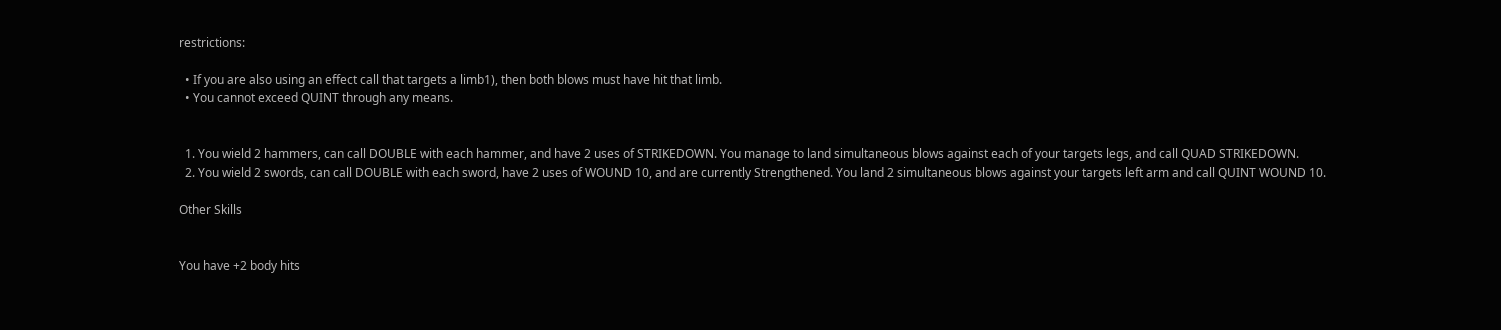restrictions:

  • If you are also using an effect call that targets a limb1), then both blows must have hit that limb.
  • You cannot exceed QUINT through any means.


  1. You wield 2 hammers, can call DOUBLE with each hammer, and have 2 uses of STRIKEDOWN. You manage to land simultaneous blows against each of your targets legs, and call QUAD STRIKEDOWN.
  2. You wield 2 swords, can call DOUBLE with each sword, have 2 uses of WOUND 10, and are currently Strengthened. You land 2 simultaneous blows against your targets left arm and call QUINT WOUND 10.

Other Skills


You have +2 body hits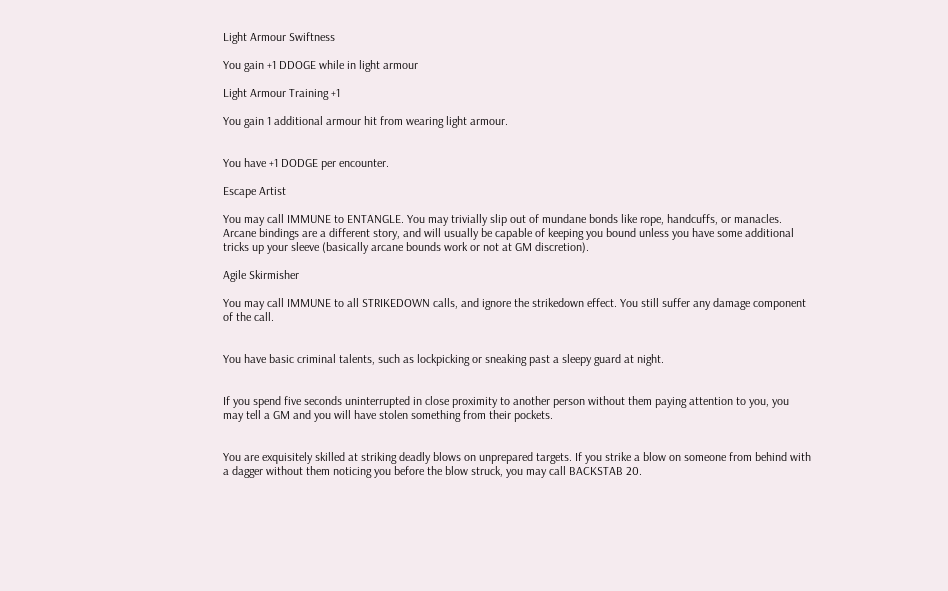Light Armour Swiftness

You gain +1 DDOGE while in light armour

Light Armour Training +1

You gain 1 additional armour hit from wearing light armour.


You have +1 DODGE per encounter.

Escape Artist

You may call IMMUNE to ENTANGLE. You may trivially slip out of mundane bonds like rope, handcuffs, or manacles. Arcane bindings are a different story, and will usually be capable of keeping you bound unless you have some additional tricks up your sleeve (basically arcane bounds work or not at GM discretion).

Agile Skirmisher

You may call IMMUNE to all STRIKEDOWN calls, and ignore the strikedown effect. You still suffer any damage component of the call.


You have basic criminal talents, such as lockpicking or sneaking past a sleepy guard at night.


If you spend five seconds uninterrupted in close proximity to another person without them paying attention to you, you may tell a GM and you will have stolen something from their pockets.


You are exquisitely skilled at striking deadly blows on unprepared targets. If you strike a blow on someone from behind with a dagger without them noticing you before the blow struck, you may call BACKSTAB 20.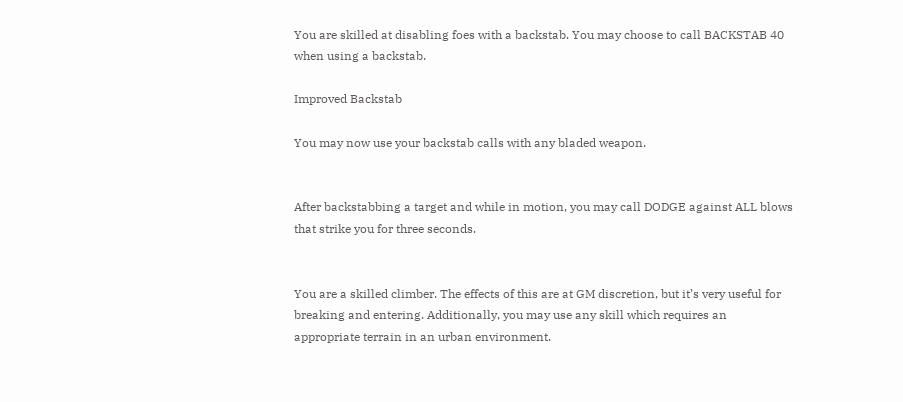You are skilled at disabling foes with a backstab. You may choose to call BACKSTAB 40 when using a backstab.

Improved Backstab

You may now use your backstab calls with any bladed weapon.


After backstabbing a target and while in motion, you may call DODGE against ALL blows that strike you for three seconds.


You are a skilled climber. The effects of this are at GM discretion, but it’s very useful for breaking and entering. Additionally, you may use any skill which requires an appropriate terrain in an urban environment.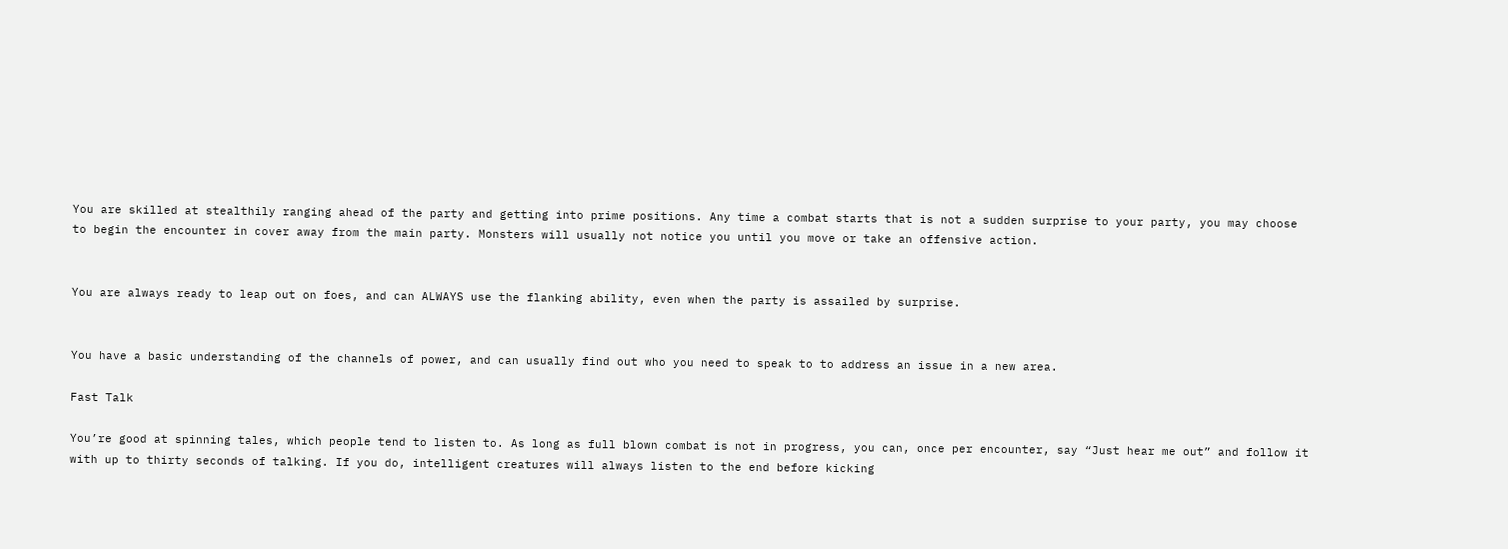You are skilled at stealthily ranging ahead of the party and getting into prime positions. Any time a combat starts that is not a sudden surprise to your party, you may choose to begin the encounter in cover away from the main party. Monsters will usually not notice you until you move or take an offensive action.


You are always ready to leap out on foes, and can ALWAYS use the flanking ability, even when the party is assailed by surprise.


You have a basic understanding of the channels of power, and can usually find out who you need to speak to to address an issue in a new area.

Fast Talk

You’re good at spinning tales, which people tend to listen to. As long as full blown combat is not in progress, you can, once per encounter, say “Just hear me out” and follow it with up to thirty seconds of talking. If you do, intelligent creatures will always listen to the end before kicking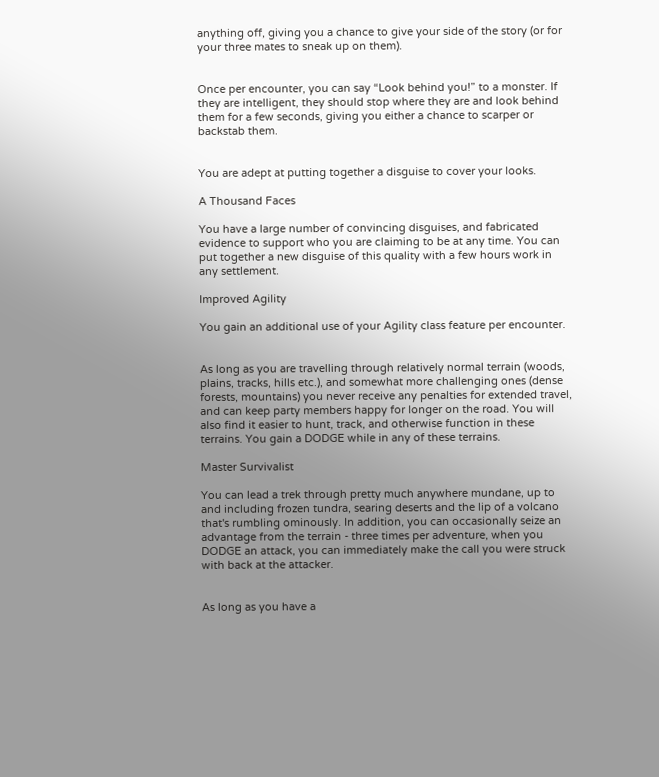anything off, giving you a chance to give your side of the story (or for your three mates to sneak up on them).


Once per encounter, you can say “Look behind you!” to a monster. If they are intelligent, they should stop where they are and look behind them for a few seconds, giving you either a chance to scarper or backstab them.


You are adept at putting together a disguise to cover your looks.

A Thousand Faces

You have a large number of convincing disguises, and fabricated evidence to support who you are claiming to be at any time. You can put together a new disguise of this quality with a few hours work in any settlement.

Improved Agility

You gain an additional use of your Agility class feature per encounter.


As long as you are travelling through relatively normal terrain (woods, plains, tracks, hills etc.), and somewhat more challenging ones (dense forests, mountains) you never receive any penalties for extended travel, and can keep party members happy for longer on the road. You will also find it easier to hunt, track, and otherwise function in these terrains. You gain a DODGE while in any of these terrains.

Master Survivalist

You can lead a trek through pretty much anywhere mundane, up to and including frozen tundra, searing deserts and the lip of a volcano that's rumbling ominously. In addition, you can occasionally seize an advantage from the terrain - three times per adventure, when you DODGE an attack, you can immediately make the call you were struck with back at the attacker.


As long as you have a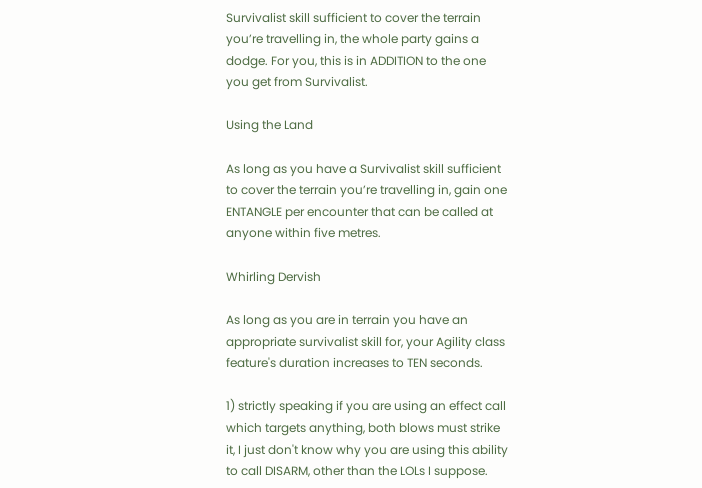Survivalist skill sufficient to cover the terrain you’re travelling in, the whole party gains a dodge. For you, this is in ADDITION to the one you get from Survivalist.

Using the Land

As long as you have a Survivalist skill sufficient to cover the terrain you’re travelling in, gain one ENTANGLE per encounter that can be called at anyone within five metres.

Whirling Dervish

As long as you are in terrain you have an appropriate survivalist skill for, your Agility class feature's duration increases to TEN seconds.

1) strictly speaking if you are using an effect call which targets anything, both blows must strike it, I just don't know why you are using this ability to call DISARM, other than the LOLs I suppose.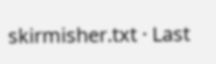skirmisher.txt · Last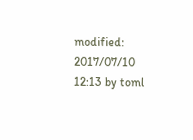modified: 2017/07/10 12:13 by toml